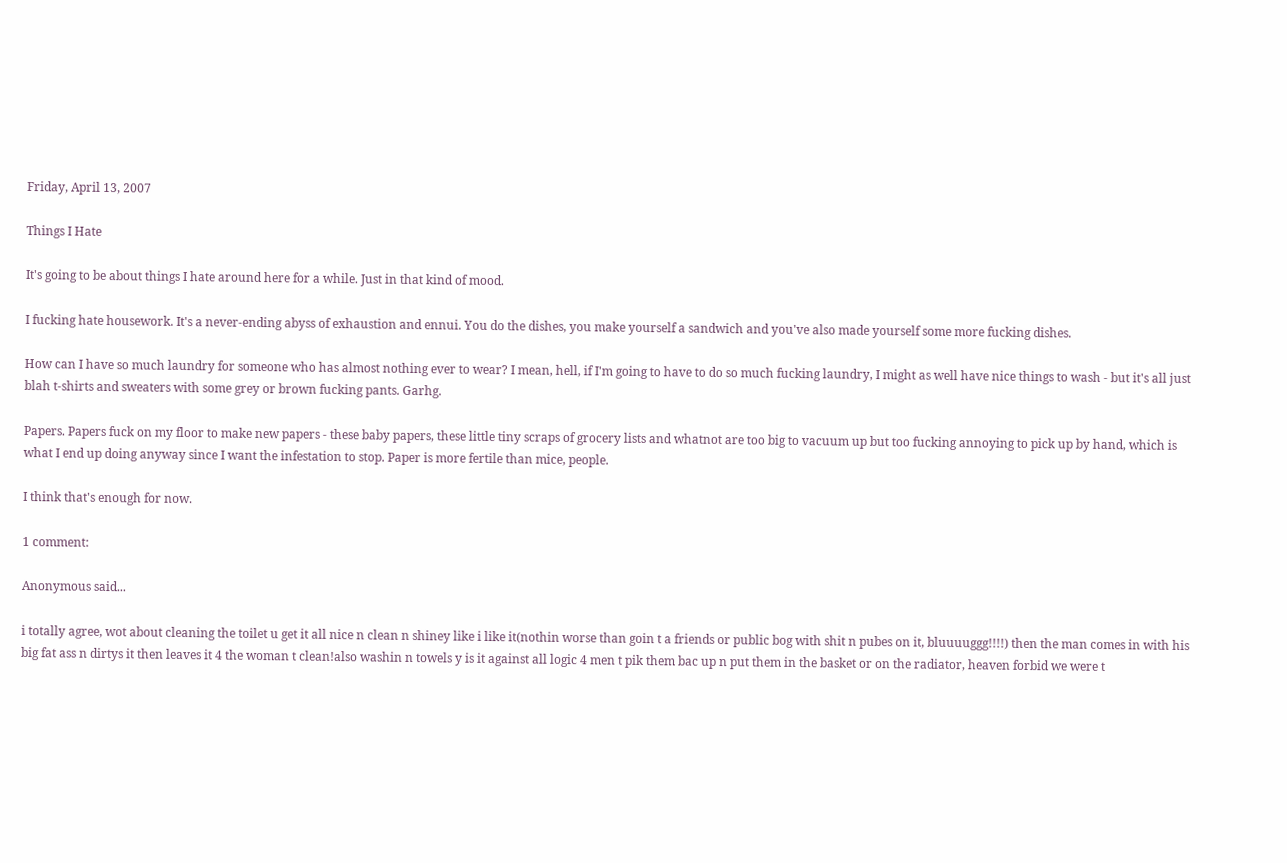Friday, April 13, 2007

Things I Hate

It's going to be about things I hate around here for a while. Just in that kind of mood.

I fucking hate housework. It's a never-ending abyss of exhaustion and ennui. You do the dishes, you make yourself a sandwich and you've also made yourself some more fucking dishes.

How can I have so much laundry for someone who has almost nothing ever to wear? I mean, hell, if I'm going to have to do so much fucking laundry, I might as well have nice things to wash - but it's all just blah t-shirts and sweaters with some grey or brown fucking pants. Garhg.

Papers. Papers fuck on my floor to make new papers - these baby papers, these little tiny scraps of grocery lists and whatnot are too big to vacuum up but too fucking annoying to pick up by hand, which is what I end up doing anyway since I want the infestation to stop. Paper is more fertile than mice, people.

I think that's enough for now.

1 comment:

Anonymous said...

i totally agree, wot about cleaning the toilet u get it all nice n clean n shiney like i like it(nothin worse than goin t a friends or public bog with shit n pubes on it, bluuuuggg!!!!) then the man comes in with his big fat ass n dirtys it then leaves it 4 the woman t clean!also washin n towels y is it against all logic 4 men t pik them bac up n put them in the basket or on the radiator, heaven forbid we were t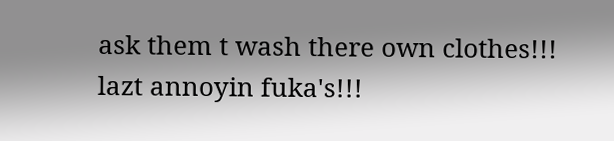ask them t wash there own clothes!!! lazt annoyin fuka's!!!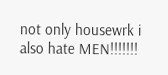not only housewrk i also hate MEN!!!!!!!